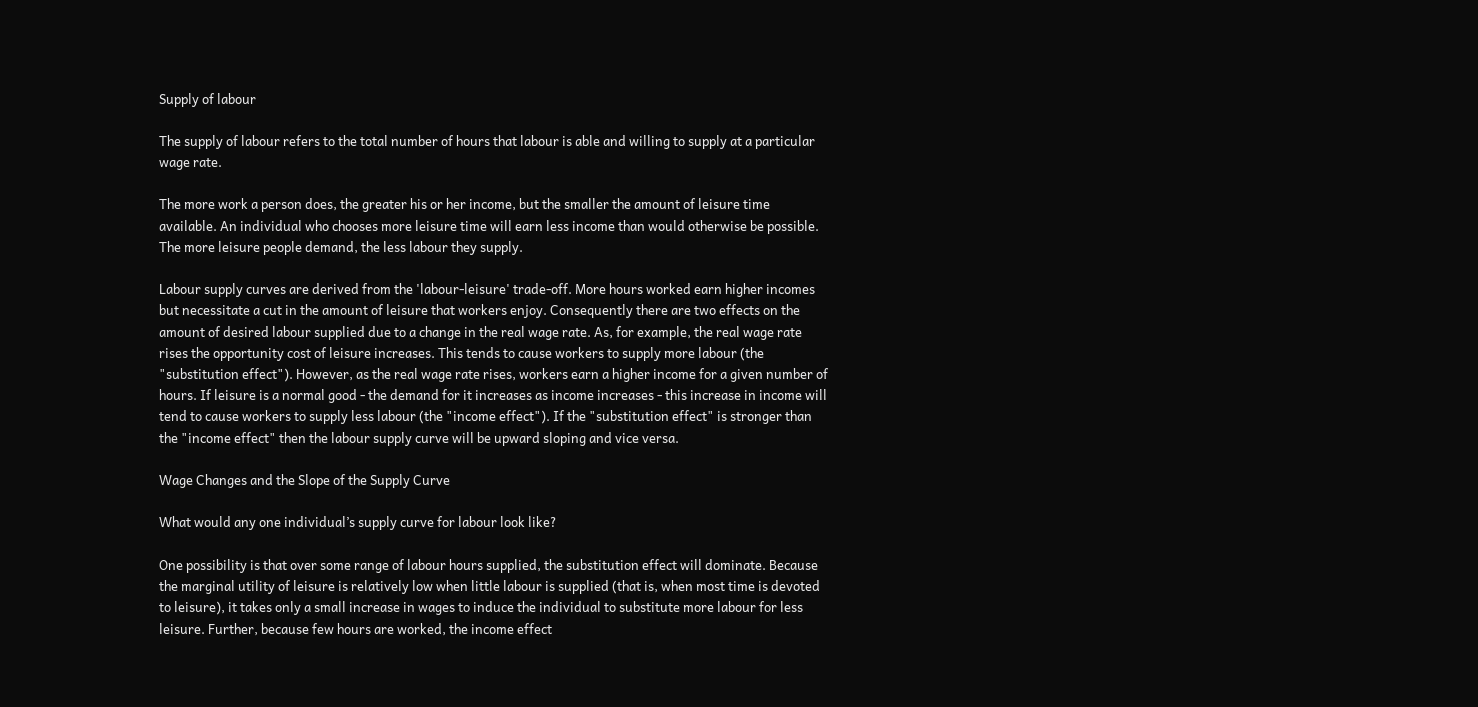Supply of labour

The supply of labour refers to the total number of hours that labour is able and willing to supply at a particular wage rate.

The more work a person does, the greater his or her income, but the smaller the amount of leisure time available. An individual who chooses more leisure time will earn less income than would otherwise be possible. The more leisure people demand, the less labour they supply.

Labour supply curves are derived from the 'labour-leisure' trade-off. More hours worked earn higher incomes but necessitate a cut in the amount of leisure that workers enjoy. Consequently there are two effects on the amount of desired labour supplied due to a change in the real wage rate. As, for example, the real wage rate rises the opportunity cost of leisure increases. This tends to cause workers to supply more labour (the "substitution effect"). However, as the real wage rate rises, workers earn a higher income for a given number of hours. If leisure is a normal good - the demand for it increases as income increases - this increase in income will tend to cause workers to supply less labour (the "income effect"). If the "substitution effect" is stronger than the "income effect" then the labour supply curve will be upward sloping and vice versa.

Wage Changes and the Slope of the Supply Curve

What would any one individual’s supply curve for labour look like?

One possibility is that over some range of labour hours supplied, the substitution effect will dominate. Because the marginal utility of leisure is relatively low when little labour is supplied (that is, when most time is devoted to leisure), it takes only a small increase in wages to induce the individual to substitute more labour for less leisure. Further, because few hours are worked, the income effect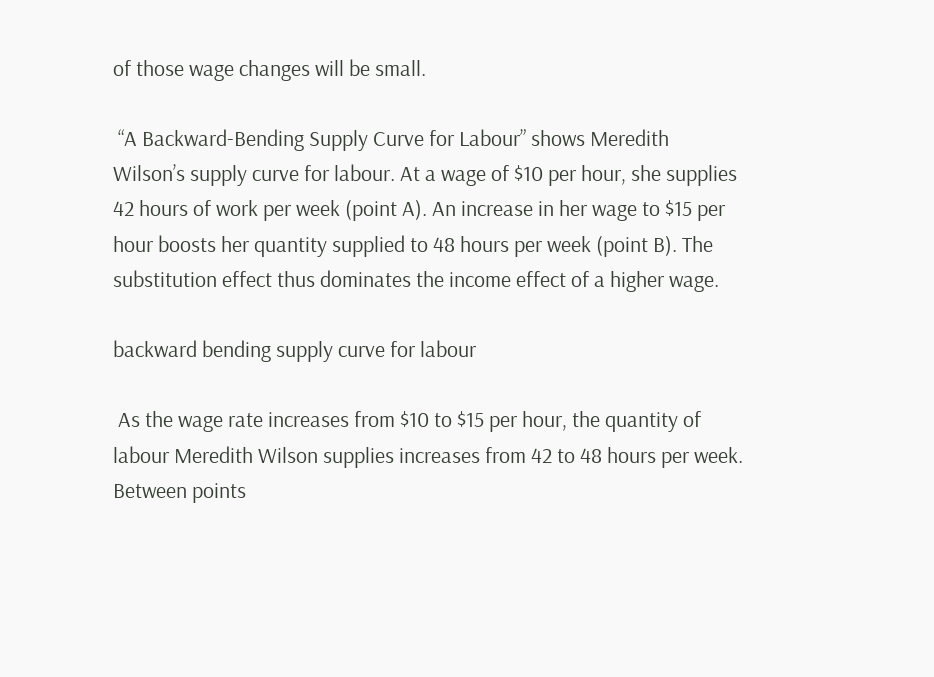of those wage changes will be small.

 “A Backward-Bending Supply Curve for Labour” shows Meredith Wilson’s supply curve for labour. At a wage of $10 per hour, she supplies 42 hours of work per week (point A). An increase in her wage to $15 per hour boosts her quantity supplied to 48 hours per week (point B). The substitution effect thus dominates the income effect of a higher wage.

backward bending supply curve for labour

 As the wage rate increases from $10 to $15 per hour, the quantity of labour Meredith Wilson supplies increases from 42 to 48 hours per week. Between points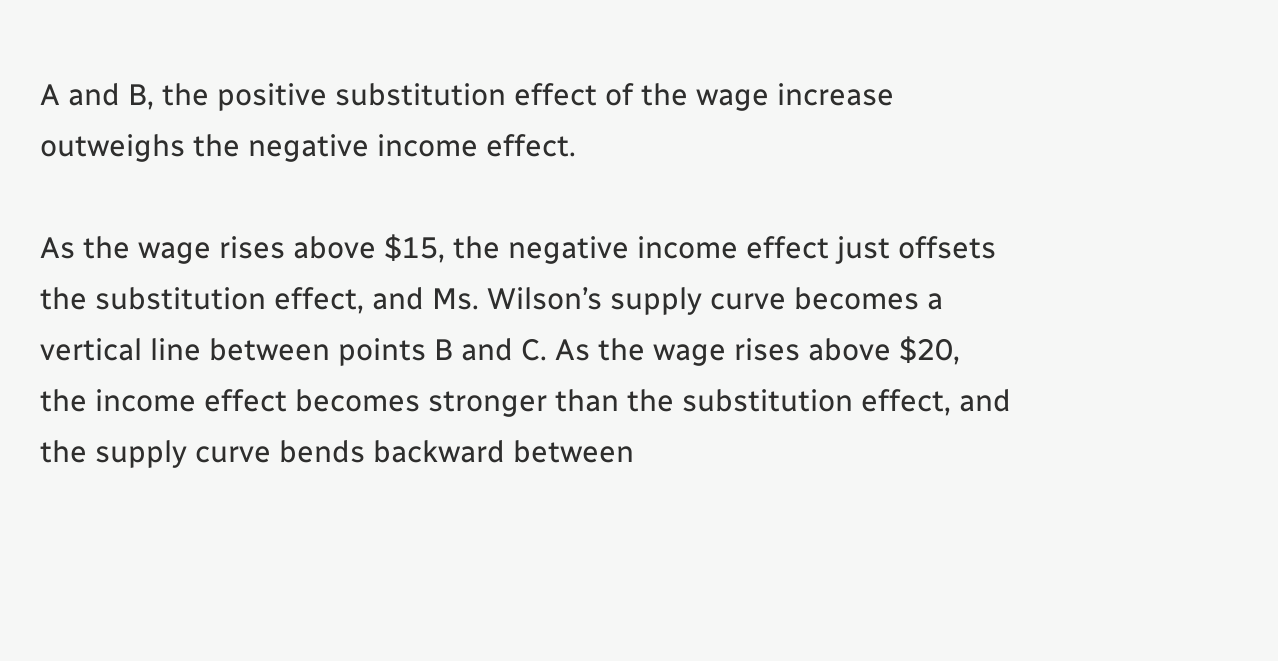A and B, the positive substitution effect of the wage increase outweighs the negative income effect.

As the wage rises above $15, the negative income effect just offsets the substitution effect, and Ms. Wilson’s supply curve becomes a vertical line between points B and C. As the wage rises above $20, the income effect becomes stronger than the substitution effect, and the supply curve bends backward between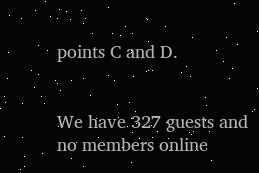points C and D.


We have 327 guests and no members online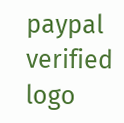paypal verified logo